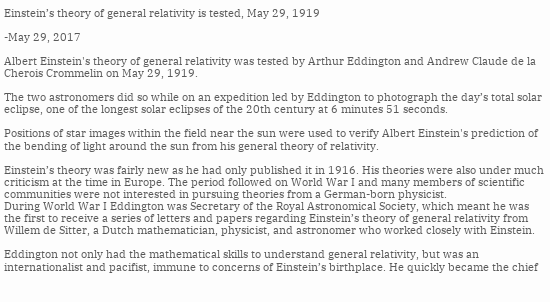Einstein’s theory of general relativity is tested, May 29, 1919

-May 29, 2017

Albert Einstein's theory of general relativity was tested by Arthur Eddington and Andrew Claude de la Cherois Crommelin on May 29, 1919.

The two astronomers did so while on an expedition led by Eddington to photograph the day’s total solar eclipse, one of the longest solar eclipses of the 20th century at 6 minutes 51 seconds.

Positions of star images within the field near the sun were used to verify Albert Einstein's prediction of the bending of light around the sun from his general theory of relativity.

Einstein’s theory was fairly new as he had only published it in 1916. His theories were also under much criticism at the time in Europe. The period followed on World War I and many members of scientific communities were not interested in pursuing theories from a German-born physicist.
During World War I Eddington was Secretary of the Royal Astronomical Society, which meant he was the first to receive a series of letters and papers regarding Einstein’s theory of general relativity from Willem de Sitter, a Dutch mathematician, physicist, and astronomer who worked closely with Einstein.

Eddington not only had the mathematical skills to understand general relativity, but was an internationalist and pacifist, immune to concerns of Einstein’s birthplace. He quickly became the chief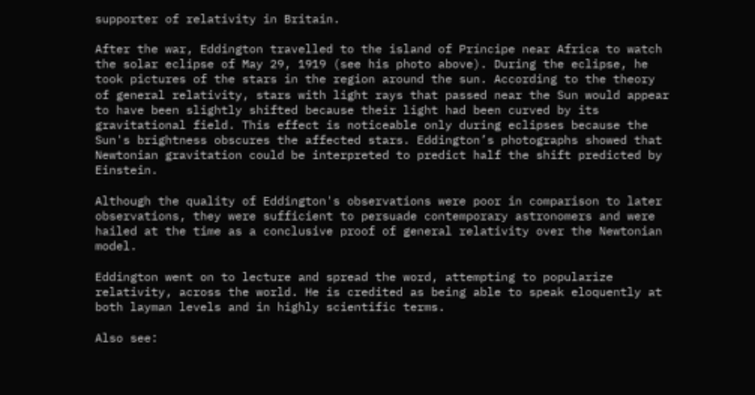supporter of relativity in Britain.

After the war, Eddington travelled to the island of Príncipe near Africa to watch the solar eclipse of May 29, 1919 (see his photo above). During the eclipse, he took pictures of the stars in the region around the sun. According to the theory of general relativity, stars with light rays that passed near the Sun would appear to have been slightly shifted because their light had been curved by its gravitational field. This effect is noticeable only during eclipses because the Sun's brightness obscures the affected stars. Eddington’s photographs showed that Newtonian gravitation could be interpreted to predict half the shift predicted by Einstein.

Although the quality of Eddington's observations were poor in comparison to later observations, they were sufficient to persuade contemporary astronomers and were hailed at the time as a conclusive proof of general relativity over the Newtonian model.

Eddington went on to lecture and spread the word, attempting to popularize relativity, across the world. He is credited as being able to speak eloquently at both layman levels and in highly scientific terms.

Also see: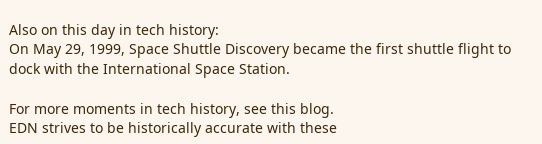Also on this day in tech history:
On May 29, 1999, Space Shuttle Discovery became the first shuttle flight to dock with the International Space Station.

For more moments in tech history, see this blog.
EDN strives to be historically accurate with these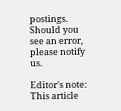postings. Should you see an error, please notify us.

Editor's note: This article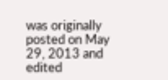was originally posted on May 29, 2013 and edited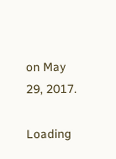on May 29, 2017.

Loading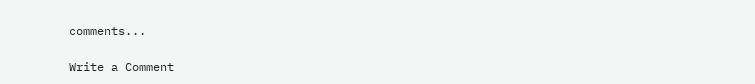comments...

Write a Comment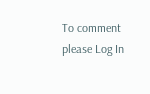To comment please Log In